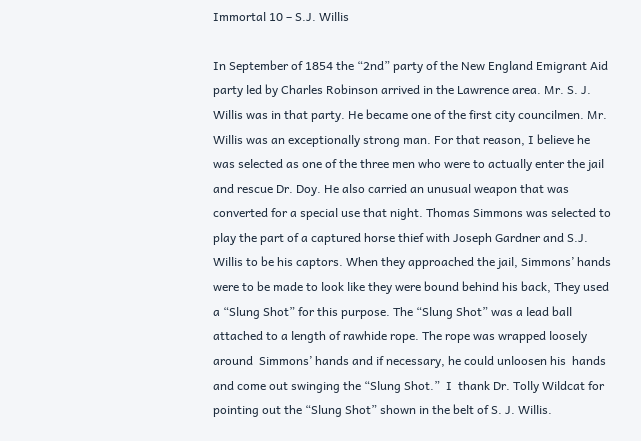Immortal 10 – S.J. Willis

In September of 1854 the “2nd” party of the New England Emigrant Aid party led by Charles Robinson arrived in the Lawrence area. Mr. S. J. Willis was in that party. He became one of the first city councilmen. Mr. Willis was an exceptionally strong man. For that reason, I believe he was selected as one of the three men who were to actually enter the jail and rescue Dr. Doy. He also carried an unusual weapon that was converted for a special use that night. Thomas Simmons was selected to play the part of a captured horse thief with Joseph Gardner and S.J. Willis to be his captors. When they approached the jail, Simmons’ hands were to be made to look like they were bound behind his back, They used a “Slung Shot” for this purpose. The “Slung Shot” was a lead ball attached to a length of rawhide rope. The rope was wrapped loosely around  Simmons’ hands and if necessary, he could unloosen his  hands and come out swinging the “Slung Shot.”  I  thank Dr. Tolly Wildcat for pointing out the “Slung Shot” shown in the belt of S. J. Willis.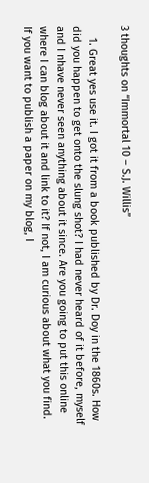3 thoughts on “Immortal 10 – S.J. Willis”

    1. Great yes use it. I got it from a book published by Dr. Doy in the 1860s. How did you happen to get onto the slung shot? I had never heard of it before, myself and I nhave never seen anything about it since. Are you going to put this online where I can blog about it and link to it? If not, I am curious about what you find. If you want to publish a paper on my blog, I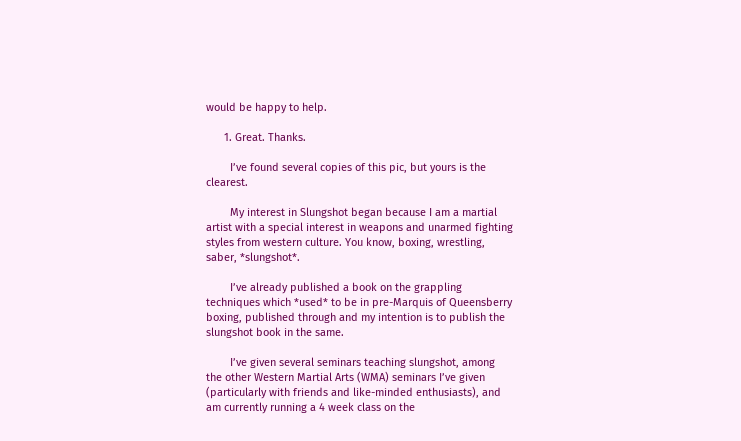would be happy to help.

      1. Great. Thanks.

        I’ve found several copies of this pic, but yours is the clearest.

        My interest in Slungshot began because I am a martial artist with a special interest in weapons and unarmed fighting styles from western culture. You know, boxing, wrestling, saber, *slungshot*.

        I’ve already published a book on the grappling techniques which *used* to be in pre-Marquis of Queensberry boxing, published through and my intention is to publish the slungshot book in the same.

        I’ve given several seminars teaching slungshot, among the other Western Martial Arts (WMA) seminars I’ve given (particularly with friends and like-minded enthusiasts), and am currently running a 4 week class on the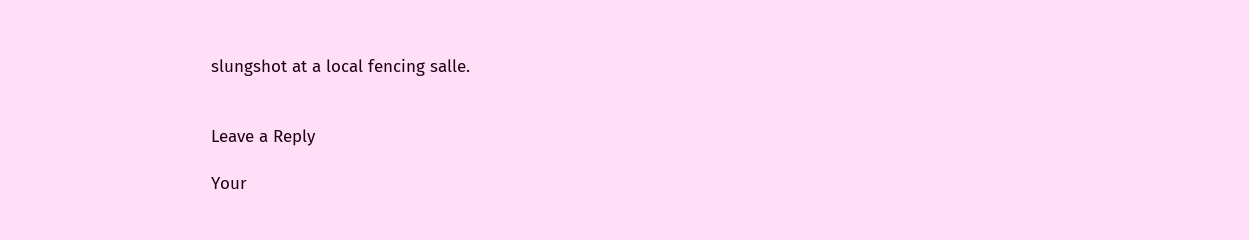slungshot at a local fencing salle.


Leave a Reply

Your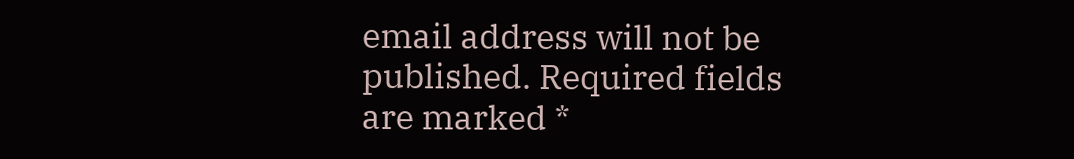email address will not be published. Required fields are marked *